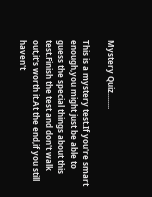Mystery Quiz........

This is a mystery test.If you're smart enough,you might just be able to guess the special things about this test.Finish the test and don't walk out,it's worth it.At the end,if you still haven't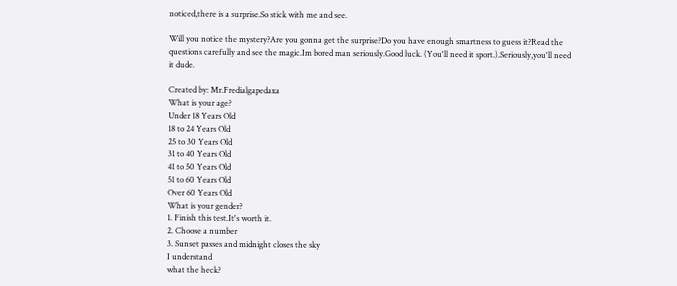noticed,there is a surprise.So stick with me and see.

Will you notice the mystery?Are you gonna get the surprise?Do you have enough smartness to guess it?Read the questions carefully and see the magic.Im bored man seriously.Good luck. (You'll need it sport.).Seriously,you'll need it dude.

Created by: Mr.Fredialgapedaxa
What is your age?
Under 18 Years Old
18 to 24 Years Old
25 to 30 Years Old
31 to 40 Years Old
41 to 50 Years Old
51 to 60 Years Old
Over 60 Years Old
What is your gender?
1. Finish this test.It's worth it.
2. Choose a number
3. Sunset passes and midnight closes the sky
I understand
what the heck?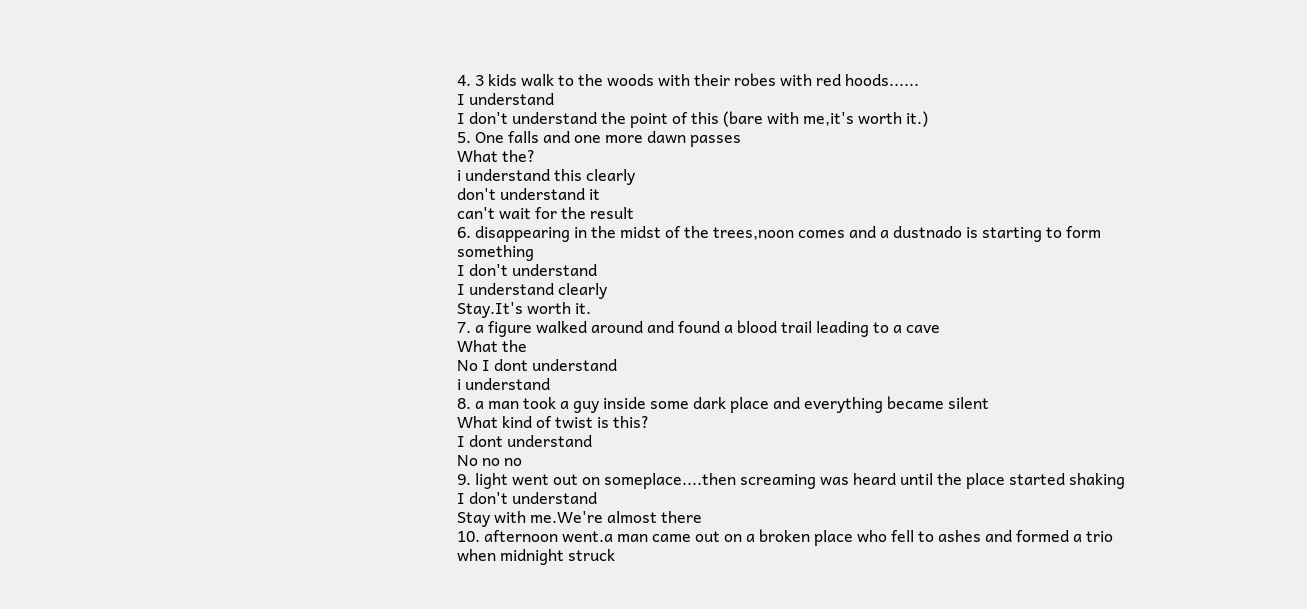4. 3 kids walk to the woods with their robes with red hoods......
I understand
I don't understand the point of this (bare with me,it's worth it.)
5. One falls and one more dawn passes
What the?
i understand this clearly
don't understand it
can't wait for the result
6. disappearing in the midst of the trees,noon comes and a dustnado is starting to form something
I don't understand
I understand clearly
Stay.It's worth it.
7. a figure walked around and found a blood trail leading to a cave
What the
No I dont understand
i understand
8. a man took a guy inside some dark place and everything became silent
What kind of twist is this?
I dont understand
No no no
9. light went out on someplace....then screaming was heard until the place started shaking
I don't understand
Stay with me.We're almost there
10. afternoon went.a man came out on a broken place who fell to ashes and formed a trio when midnight struck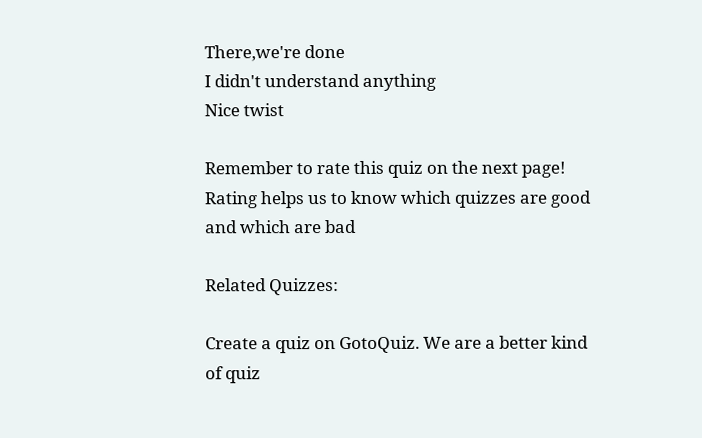There,we're done
I didn't understand anything
Nice twist

Remember to rate this quiz on the next page!
Rating helps us to know which quizzes are good and which are bad

Related Quizzes:

Create a quiz on GotoQuiz. We are a better kind of quiz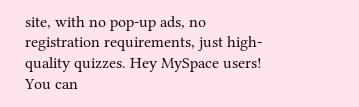site, with no pop-up ads, no registration requirements, just high-quality quizzes. Hey MySpace users! You can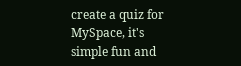create a quiz for MySpace, it's simple fun and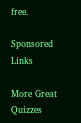free.

Sponsored Links

More Great Quizzes